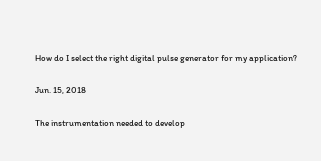How do I select the right digital pulse generator for my application?

Jun. 15, 2018

The instrumentation needed to develop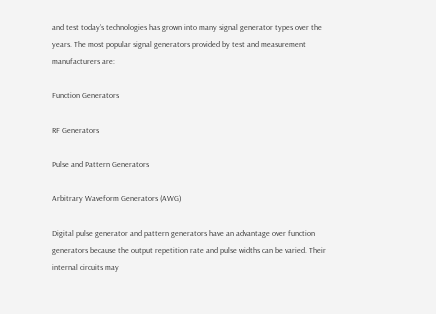and test today’s technologies has grown into many signal generator types over the years. The most popular signal generators provided by test and measurement manufacturers are:

Function Generators

RF Generators

Pulse and Pattern Generators

Arbitrary Waveform Generators (AWG)

Digital pulse generator and pattern generators have an advantage over function generators because the output repetition rate and pulse widths can be varied. Their internal circuits may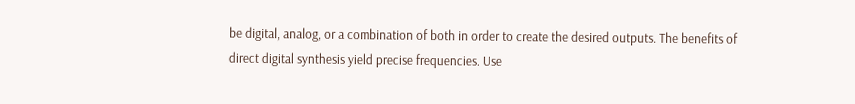be digital, analog, or a combination of both in order to create the desired outputs. The benefits of direct digital synthesis yield precise frequencies. Use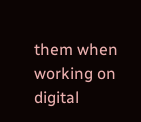them when working on digital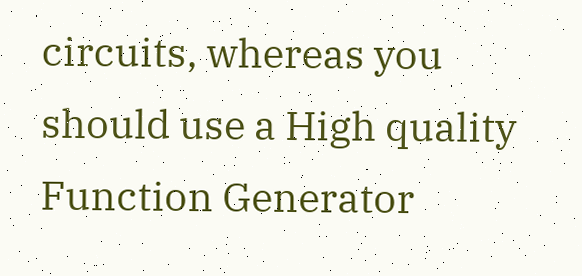circuits, whereas you should use a High quality Function Generator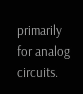primarily for analog circuits.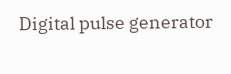Digital pulse generator